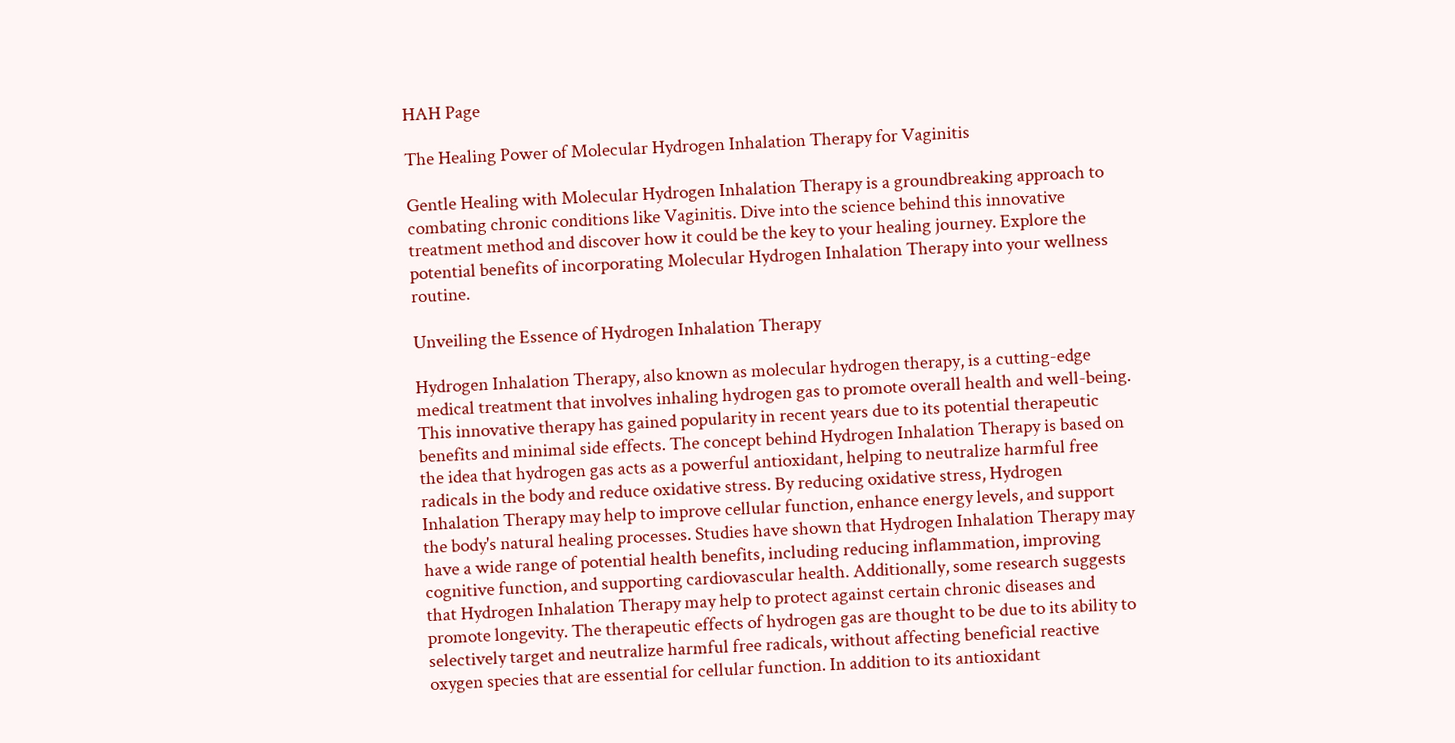HAH Page

The Healing Power of Molecular Hydrogen Inhalation Therapy for Vaginitis

Gentle Healing with Molecular Hydrogen Inhalation Therapy is a groundbreaking approach to combating chronic conditions like Vaginitis. Dive into the science behind this innovative treatment method and discover how it could be the key to your healing journey. Explore the potential benefits of incorporating Molecular Hydrogen Inhalation Therapy into your wellness routine.

Unveiling the Essence of Hydrogen Inhalation Therapy

Hydrogen Inhalation Therapy, also known as molecular hydrogen therapy, is a cutting-edge medical treatment that involves inhaling hydrogen gas to promote overall health and well-being. This innovative therapy has gained popularity in recent years due to its potential therapeutic benefits and minimal side effects. The concept behind Hydrogen Inhalation Therapy is based on the idea that hydrogen gas acts as a powerful antioxidant, helping to neutralize harmful free radicals in the body and reduce oxidative stress. By reducing oxidative stress, Hydrogen Inhalation Therapy may help to improve cellular function, enhance energy levels, and support the body's natural healing processes. Studies have shown that Hydrogen Inhalation Therapy may have a wide range of potential health benefits, including reducing inflammation, improving cognitive function, and supporting cardiovascular health. Additionally, some research suggests that Hydrogen Inhalation Therapy may help to protect against certain chronic diseases and promote longevity. The therapeutic effects of hydrogen gas are thought to be due to its ability to selectively target and neutralize harmful free radicals, without affecting beneficial reactive oxygen species that are essential for cellular function. In addition to its antioxidant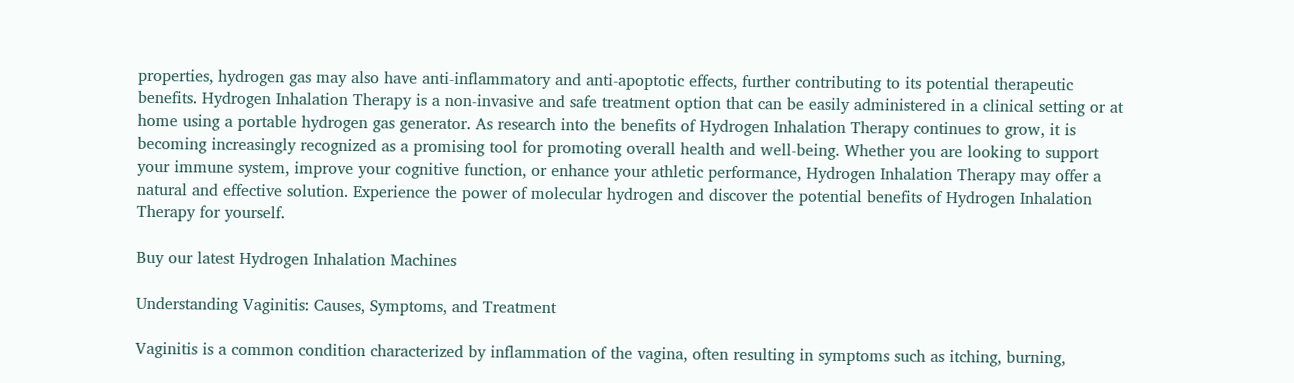properties, hydrogen gas may also have anti-inflammatory and anti-apoptotic effects, further contributing to its potential therapeutic benefits. Hydrogen Inhalation Therapy is a non-invasive and safe treatment option that can be easily administered in a clinical setting or at home using a portable hydrogen gas generator. As research into the benefits of Hydrogen Inhalation Therapy continues to grow, it is becoming increasingly recognized as a promising tool for promoting overall health and well-being. Whether you are looking to support your immune system, improve your cognitive function, or enhance your athletic performance, Hydrogen Inhalation Therapy may offer a natural and effective solution. Experience the power of molecular hydrogen and discover the potential benefits of Hydrogen Inhalation Therapy for yourself.

Buy our latest Hydrogen Inhalation Machines

Understanding Vaginitis: Causes, Symptoms, and Treatment

Vaginitis is a common condition characterized by inflammation of the vagina, often resulting in symptoms such as itching, burning,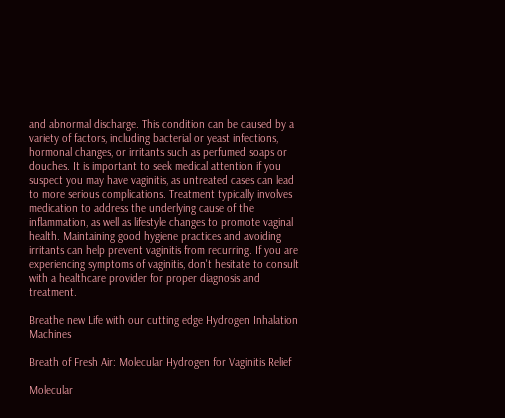and abnormal discharge. This condition can be caused by a variety of factors, including bacterial or yeast infections, hormonal changes, or irritants such as perfumed soaps or douches. It is important to seek medical attention if you suspect you may have vaginitis, as untreated cases can lead to more serious complications. Treatment typically involves medication to address the underlying cause of the inflammation, as well as lifestyle changes to promote vaginal health. Maintaining good hygiene practices and avoiding irritants can help prevent vaginitis from recurring. If you are experiencing symptoms of vaginitis, don't hesitate to consult with a healthcare provider for proper diagnosis and treatment.

Breathe new Life with our cutting edge Hydrogen Inhalation Machines

Breath of Fresh Air: Molecular Hydrogen for Vaginitis Relief

Molecular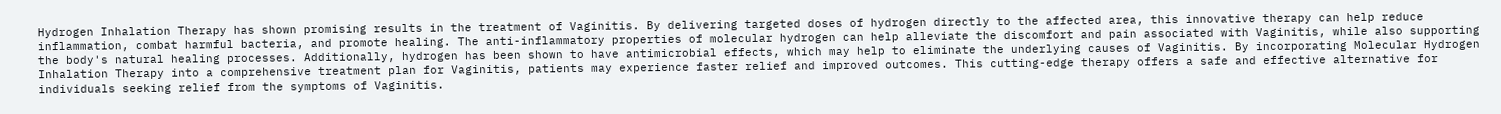Hydrogen Inhalation Therapy has shown promising results in the treatment of Vaginitis. By delivering targeted doses of hydrogen directly to the affected area, this innovative therapy can help reduce inflammation, combat harmful bacteria, and promote healing. The anti-inflammatory properties of molecular hydrogen can help alleviate the discomfort and pain associated with Vaginitis, while also supporting the body's natural healing processes. Additionally, hydrogen has been shown to have antimicrobial effects, which may help to eliminate the underlying causes of Vaginitis. By incorporating Molecular Hydrogen Inhalation Therapy into a comprehensive treatment plan for Vaginitis, patients may experience faster relief and improved outcomes. This cutting-edge therapy offers a safe and effective alternative for individuals seeking relief from the symptoms of Vaginitis.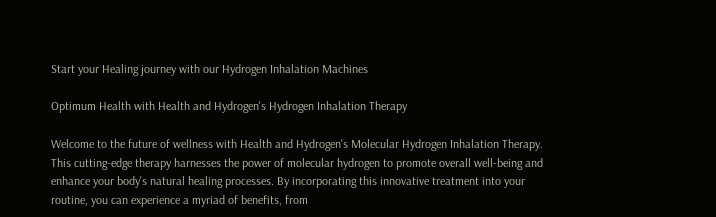Start your Healing journey with our Hydrogen Inhalation Machines

Optimum Health with Health and Hydrogen's Hydrogen Inhalation Therapy

Welcome to the future of wellness with Health and Hydrogen's Molecular Hydrogen Inhalation Therapy. This cutting-edge therapy harnesses the power of molecular hydrogen to promote overall well-being and enhance your body's natural healing processes. By incorporating this innovative treatment into your routine, you can experience a myriad of benefits, from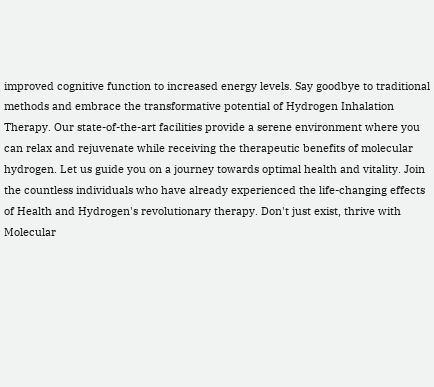improved cognitive function to increased energy levels. Say goodbye to traditional methods and embrace the transformative potential of Hydrogen Inhalation Therapy. Our state-of-the-art facilities provide a serene environment where you can relax and rejuvenate while receiving the therapeutic benefits of molecular hydrogen. Let us guide you on a journey towards optimal health and vitality. Join the countless individuals who have already experienced the life-changing effects of Health and Hydrogen's revolutionary therapy. Don't just exist, thrive with Molecular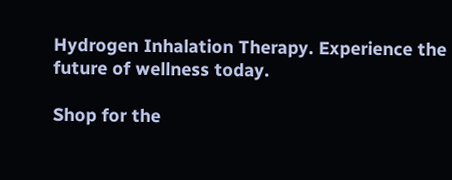Hydrogen Inhalation Therapy. Experience the future of wellness today.

Shop for the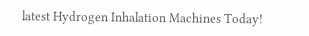latest Hydrogen Inhalation Machines Today!